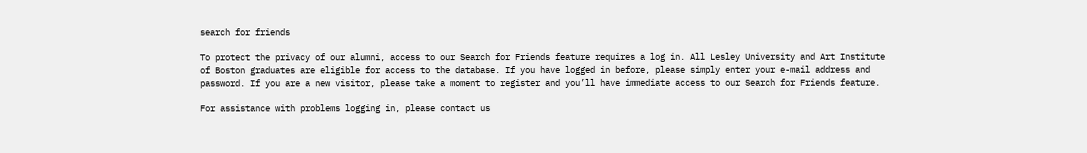search for friends

To protect the privacy of our alumni, access to our Search for Friends feature requires a log in. All Lesley University and Art Institute of Boston graduates are eligible for access to the database. If you have logged in before, please simply enter your e-mail address and password. If you are a new visitor, please take a moment to register and you’ll have immediate access to our Search for Friends feature.

For assistance with problems logging in, please contact us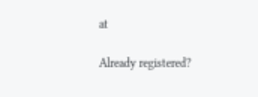at

Already registered?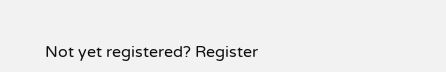Not yet registered? Register